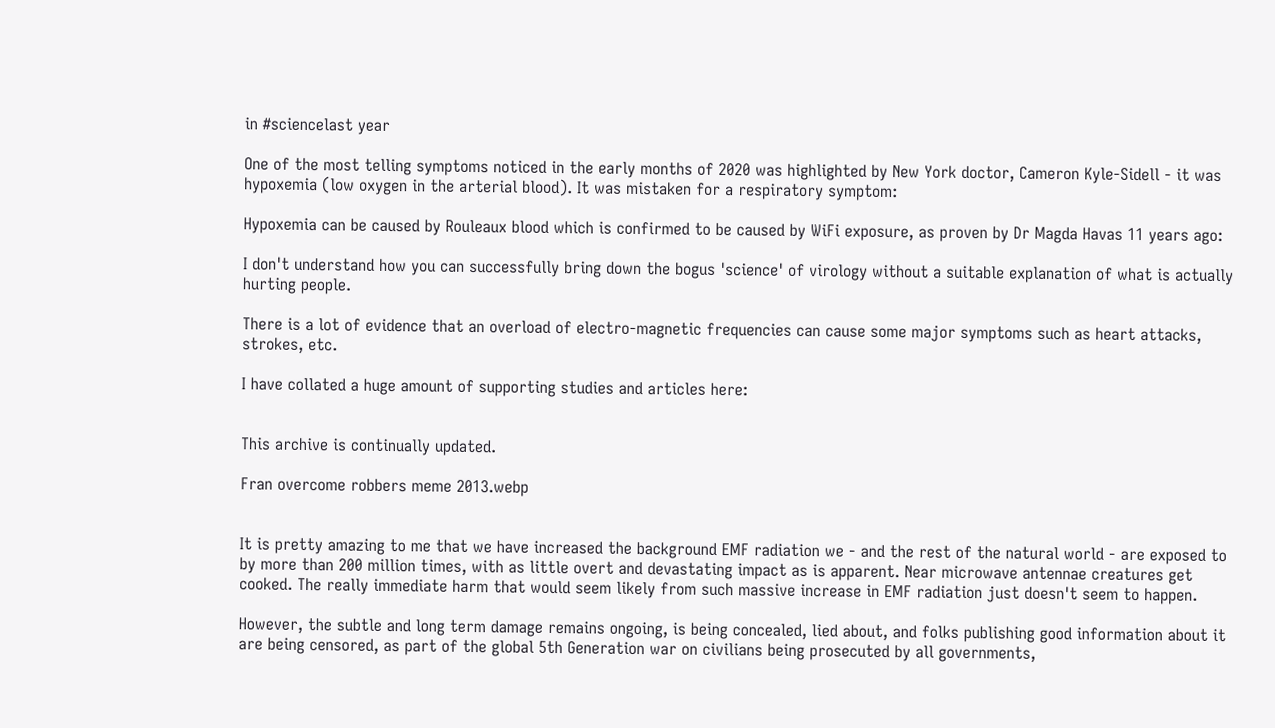in #sciencelast year

One of the most telling symptoms noticed in the early months of 2020 was highlighted by New York doctor, Cameron Kyle-Sidell - it was hypoxemia (low oxygen in the arterial blood). It was mistaken for a respiratory symptom:

Hypoxemia can be caused by Rouleaux blood which is confirmed to be caused by WiFi exposure, as proven by Dr Magda Havas 11 years ago:

I don't understand how you can successfully bring down the bogus 'science' of virology without a suitable explanation of what is actually hurting people.

There is a lot of evidence that an overload of electro-magnetic frequencies can cause some major symptoms such as heart attacks, strokes, etc.

I have collated a huge amount of supporting studies and articles here:


This archive is continually updated.

Fran overcome robbers meme 2013.webp


It is pretty amazing to me that we have increased the background EMF radiation we - and the rest of the natural world - are exposed to by more than 200 million times, with as little overt and devastating impact as is apparent. Near microwave antennae creatures get cooked. The really immediate harm that would seem likely from such massive increase in EMF radiation just doesn't seem to happen.

However, the subtle and long term damage remains ongoing, is being concealed, lied about, and folks publishing good information about it are being censored, as part of the global 5th Generation war on civilians being prosecuted by all governments,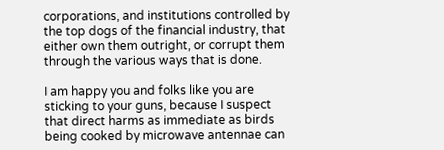corporations, and institutions controlled by the top dogs of the financial industry, that either own them outright, or corrupt them through the various ways that is done.

I am happy you and folks like you are sticking to your guns, because I suspect that direct harms as immediate as birds being cooked by microwave antennae can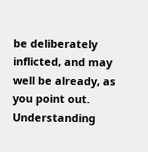be deliberately inflicted, and may well be already, as you point out. Understanding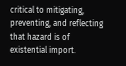critical to mitigating, preventing, and reflecting that hazard is of existential import.